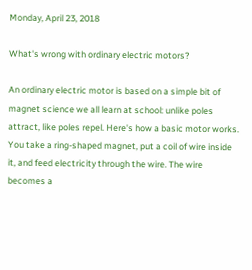Monday, April 23, 2018

What's wrong with ordinary electric motors?

An ordinary electric motor is based on a simple bit of magnet science we all learn at school: unlike poles attract, like poles repel. Here's how a basic motor works. You take a ring-shaped magnet, put a coil of wire inside it, and feed electricity through the wire. The wire becomes a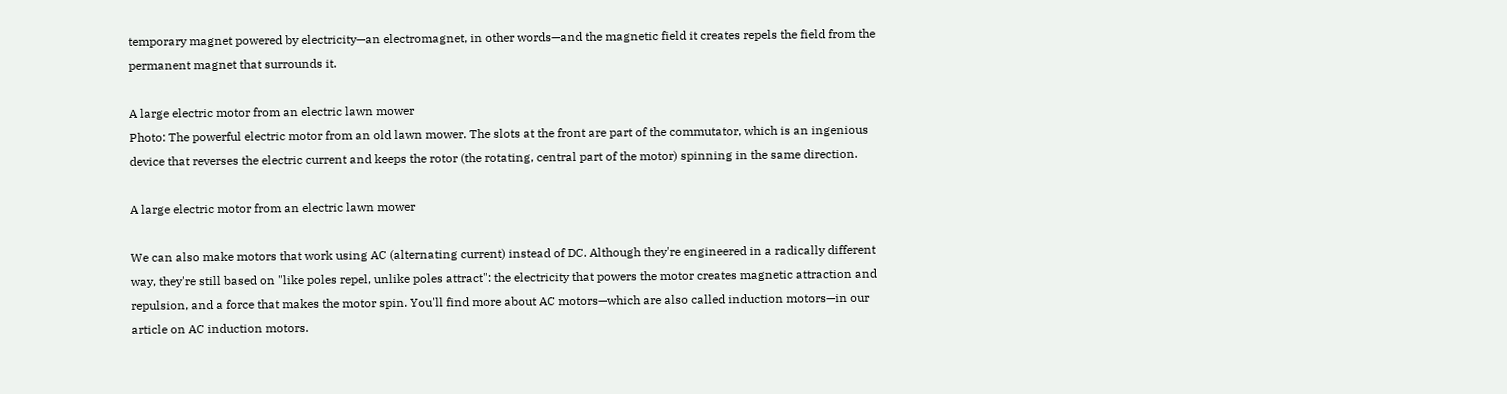temporary magnet powered by electricity—an electromagnet, in other words—and the magnetic field it creates repels the field from the permanent magnet that surrounds it.

A large electric motor from an electric lawn mower
Photo: The powerful electric motor from an old lawn mower. The slots at the front are part of the commutator, which is an ingenious device that reverses the electric current and keeps the rotor (the rotating, central part of the motor) spinning in the same direction.

A large electric motor from an electric lawn mower

We can also make motors that work using AC (alternating current) instead of DC. Although they're engineered in a radically different way, they're still based on "like poles repel, unlike poles attract": the electricity that powers the motor creates magnetic attraction and repulsion, and a force that makes the motor spin. You'll find more about AC motors—which are also called induction motors—in our article on AC induction motors.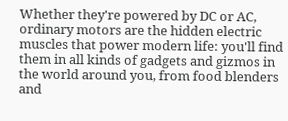Whether they're powered by DC or AC, ordinary motors are the hidden electric muscles that power modern life: you'll find them in all kinds of gadgets and gizmos in the world around you, from food blenders and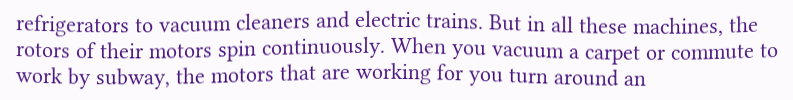refrigerators to vacuum cleaners and electric trains. But in all these machines, the rotors of their motors spin continuously. When you vacuum a carpet or commute to work by subway, the motors that are working for you turn around an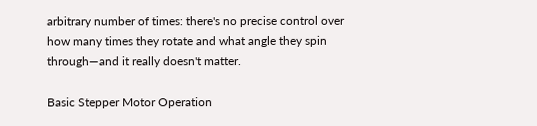arbitrary number of times: there's no precise control over how many times they rotate and what angle they spin through—and it really doesn't matter.

Basic Stepper Motor Operation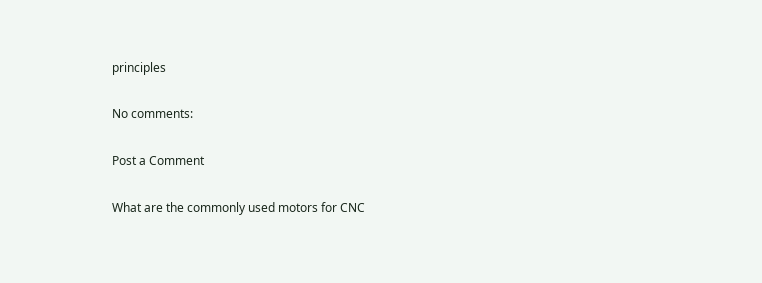principles

No comments:

Post a Comment

What are the commonly used motors for CNC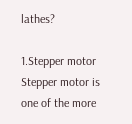lathes?

1.Stepper motor Stepper motor is one of the more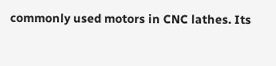commonly used motors in CNC lathes. Its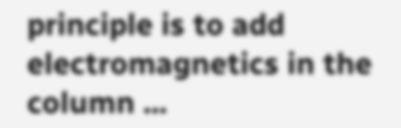principle is to add electromagnetics in the column ...